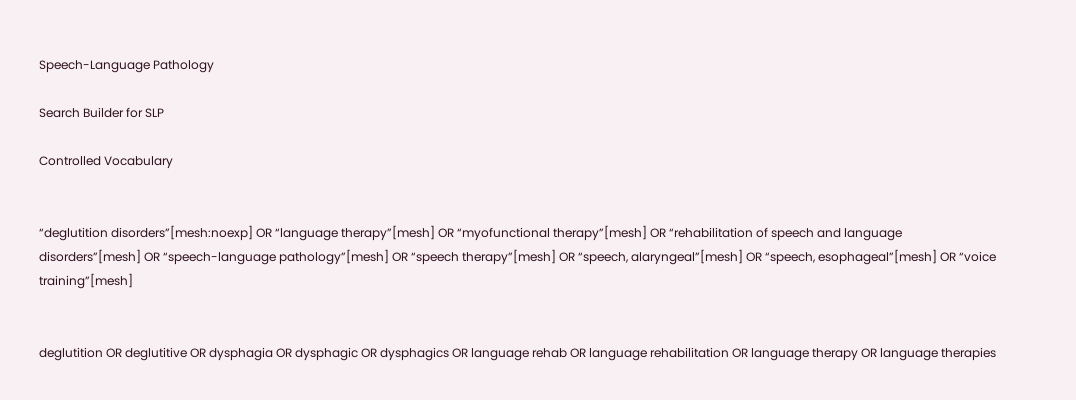Speech-Language Pathology

Search Builder for SLP

Controlled Vocabulary


“deglutition disorders”[mesh:noexp] OR “language therapy”[mesh] OR “myofunctional therapy”[mesh] OR “rehabilitation of speech and language disorders”[mesh] OR “speech-language pathology”[mesh] OR “speech therapy”[mesh] OR “speech, alaryngeal”[mesh] OR “speech, esophageal”[mesh] OR “voice training”[mesh]


deglutition OR deglutitive OR dysphagia OR dysphagic OR dysphagics OR language rehab OR language rehabilitation OR language therapy OR language therapies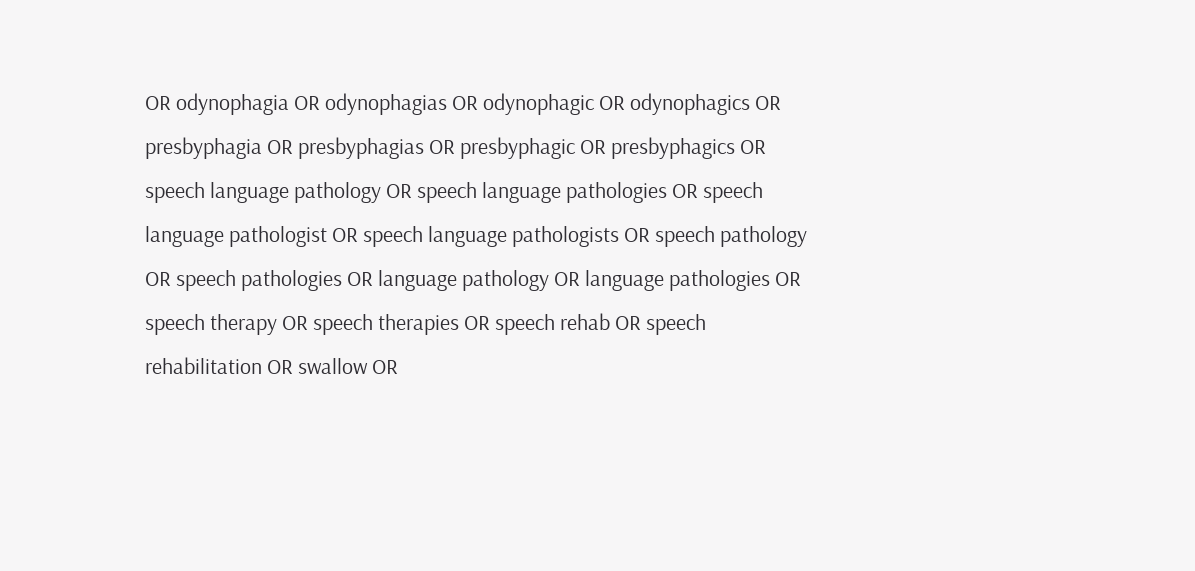OR odynophagia OR odynophagias OR odynophagic OR odynophagics OR presbyphagia OR presbyphagias OR presbyphagic OR presbyphagics OR speech language pathology OR speech language pathologies OR speech language pathologist OR speech language pathologists OR speech pathology OR speech pathologies OR language pathology OR language pathologies OR speech therapy OR speech therapies OR speech rehab OR speech rehabilitation OR swallow OR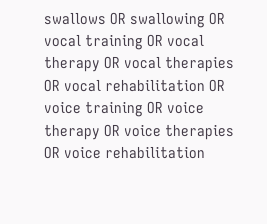swallows OR swallowing OR vocal training OR vocal therapy OR vocal therapies OR vocal rehabilitation OR voice training OR voice therapy OR voice therapies OR voice rehabilitation